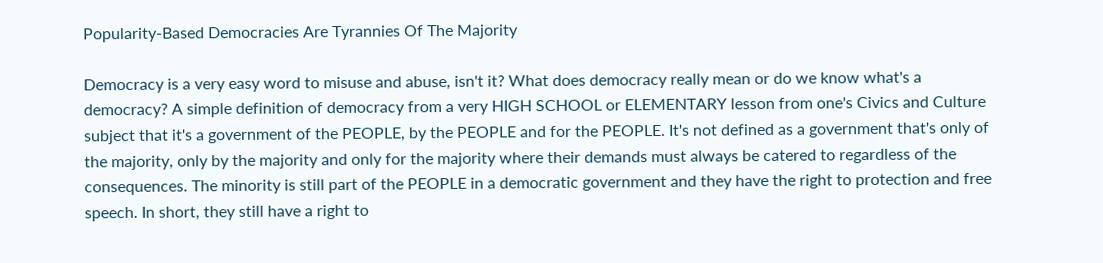Popularity-Based Democracies Are Tyrannies Of The Majority

Democracy is a very easy word to misuse and abuse, isn't it? What does democracy really mean or do we know what's a democracy? A simple definition of democracy from a very HIGH SCHOOL or ELEMENTARY lesson from one's Civics and Culture subject that it's a government of the PEOPLE, by the PEOPLE and for the PEOPLE. It's not defined as a government that's only of the majority, only by the majority and only for the majority where their demands must always be catered to regardless of the consequences. The minority is still part of the PEOPLE in a democratic government and they have the right to protection and free speech. In short, they still have a right to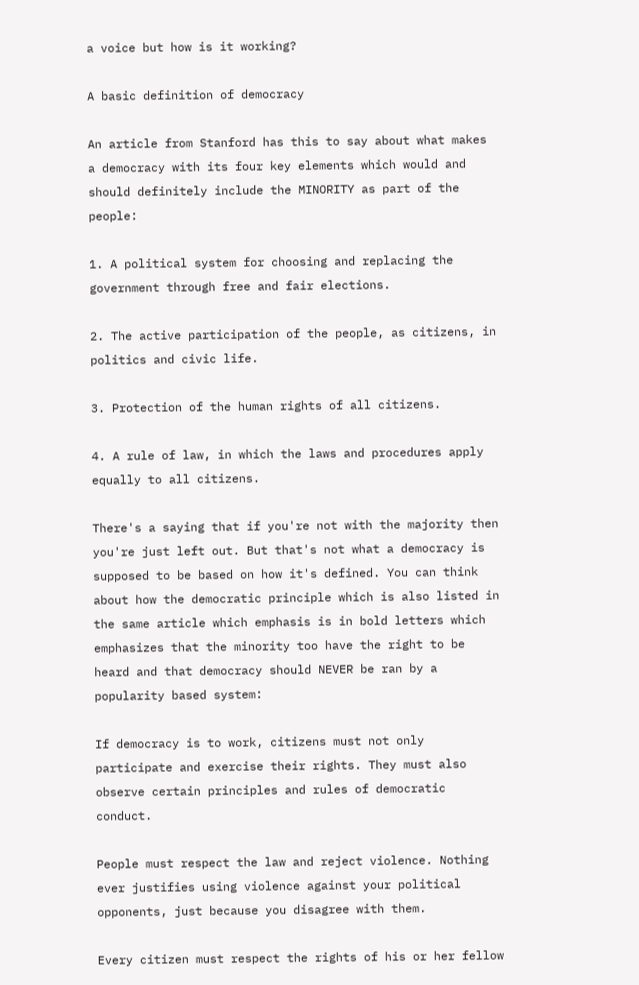a voice but how is it working?

A basic definition of democracy

An article from Stanford has this to say about what makes a democracy with its four key elements which would and should definitely include the MINORITY as part of the people:

1. A political system for choosing and replacing the government through free and fair elections.

2. The active participation of the people, as citizens, in politics and civic life.

3. Protection of the human rights of all citizens.

4. A rule of law, in which the laws and procedures apply equally to all citizens.

There's a saying that if you're not with the majority then you're just left out. But that's not what a democracy is supposed to be based on how it's defined. You can think about how the democratic principle which is also listed in the same article which emphasis is in bold letters which emphasizes that the minority too have the right to be heard and that democracy should NEVER be ran by a popularity based system:

If democracy is to work, citizens must not only participate and exercise their rights. They must also observe certain principles and rules of democratic conduct.

People must respect the law and reject violence. Nothing ever justifies using violence against your political opponents, just because you disagree with them.

Every citizen must respect the rights of his or her fellow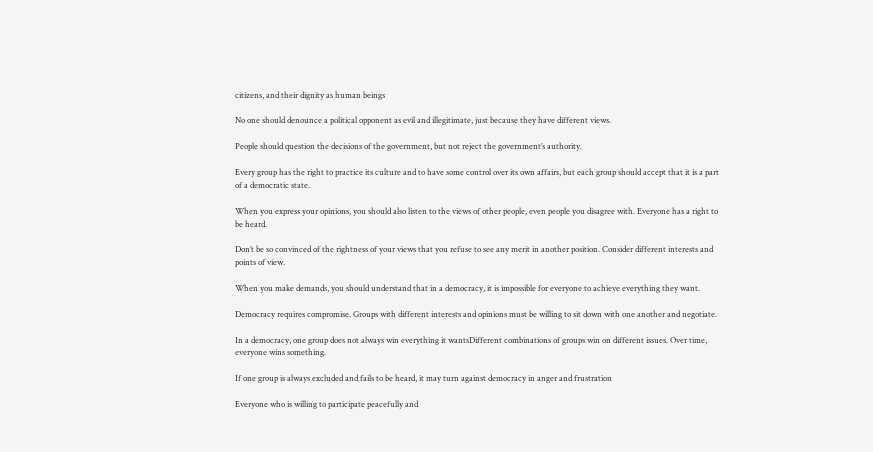citizens, and their dignity as human beings

No one should denounce a political opponent as evil and illegitimate, just because they have different views.

People should question the decisions of the government, but not reject the government’s authority.

Every group has the right to practice its culture and to have some control over its own affairs, but each group should accept that it is a part of a democratic state.

When you express your opinions, you should also listen to the views of other people, even people you disagree with. Everyone has a right to be heard.

Don’t be so convinced of the rightness of your views that you refuse to see any merit in another position. Consider different interests and points of view.

When you make demands, you should understand that in a democracy, it is impossible for everyone to achieve everything they want.

Democracy requires compromise. Groups with different interests and opinions must be willing to sit down with one another and negotiate.

In a democracy, one group does not always win everything it wantsDifferent combinations of groups win on different issues. Over time, everyone wins something.

If one group is always excluded and fails to be heard, it may turn against democracy in anger and frustration

Everyone who is willing to participate peacefully and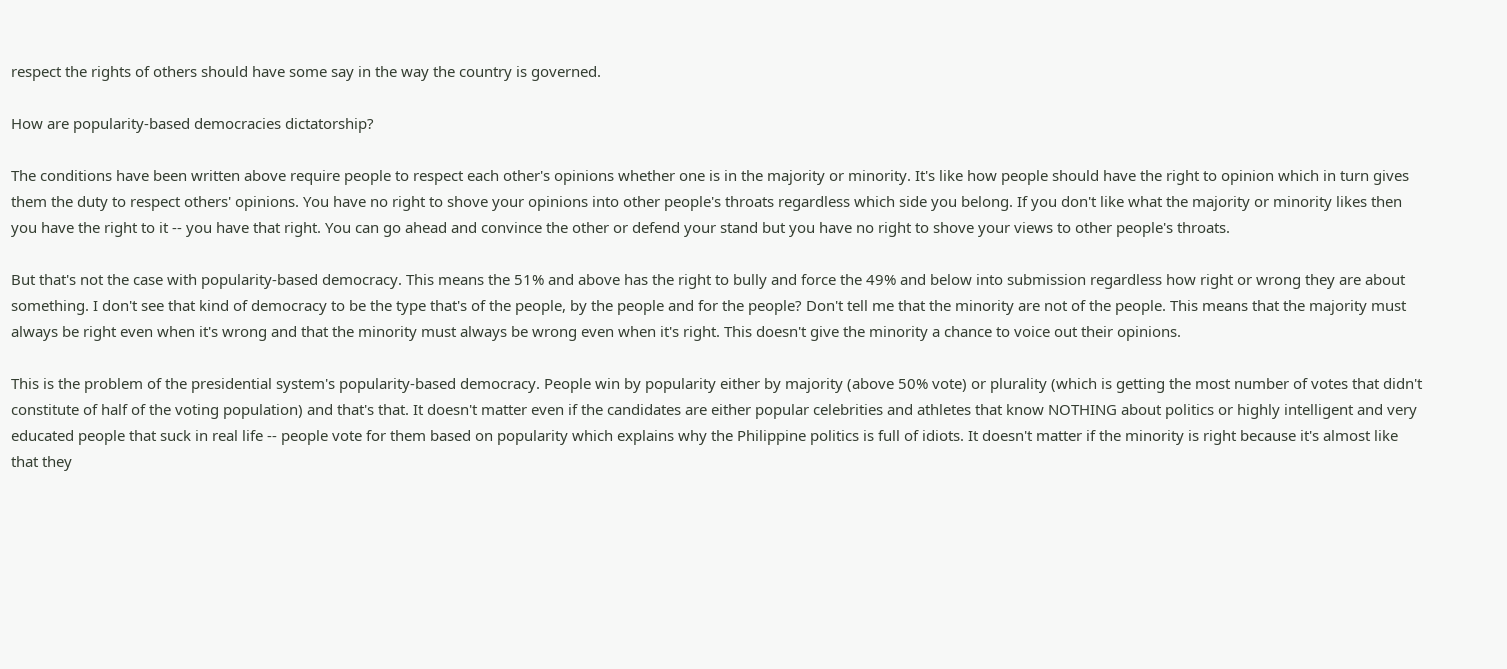respect the rights of others should have some say in the way the country is governed.

How are popularity-based democracies dictatorship?

The conditions have been written above require people to respect each other's opinions whether one is in the majority or minority. It's like how people should have the right to opinion which in turn gives them the duty to respect others' opinions. You have no right to shove your opinions into other people's throats regardless which side you belong. If you don't like what the majority or minority likes then you have the right to it -- you have that right. You can go ahead and convince the other or defend your stand but you have no right to shove your views to other people's throats.

But that's not the case with popularity-based democracy. This means the 51% and above has the right to bully and force the 49% and below into submission regardless how right or wrong they are about something. I don't see that kind of democracy to be the type that's of the people, by the people and for the people? Don't tell me that the minority are not of the people. This means that the majority must always be right even when it's wrong and that the minority must always be wrong even when it's right. This doesn't give the minority a chance to voice out their opinions.

This is the problem of the presidential system's popularity-based democracy. People win by popularity either by majority (above 50% vote) or plurality (which is getting the most number of votes that didn't constitute of half of the voting population) and that's that. It doesn't matter even if the candidates are either popular celebrities and athletes that know NOTHING about politics or highly intelligent and very educated people that suck in real life -- people vote for them based on popularity which explains why the Philippine politics is full of idiots. It doesn't matter if the minority is right because it's almost like that they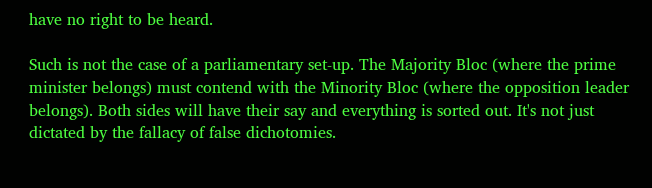have no right to be heard.

Such is not the case of a parliamentary set-up. The Majority Bloc (where the prime minister belongs) must contend with the Minority Bloc (where the opposition leader belongs). Both sides will have their say and everything is sorted out. It's not just dictated by the fallacy of false dichotomies.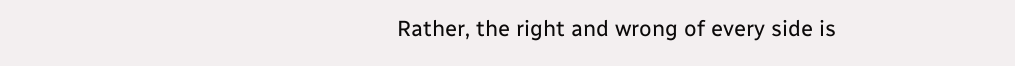Rather, the right and wrong of every side is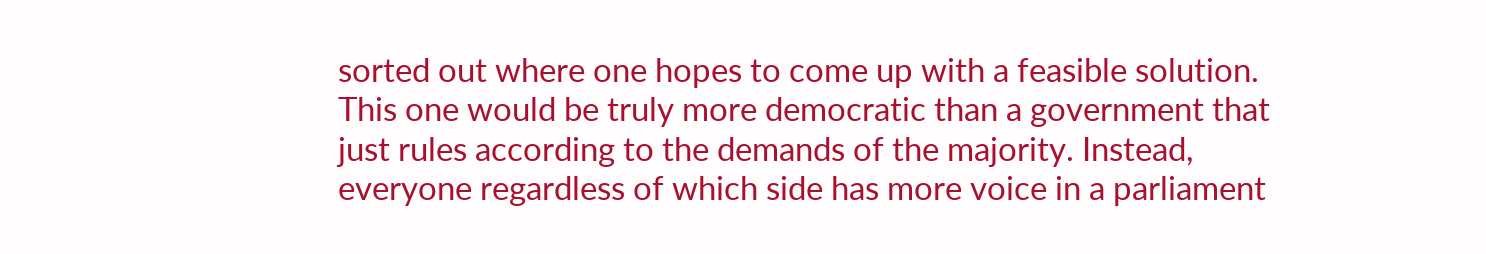sorted out where one hopes to come up with a feasible solution. This one would be truly more democratic than a government that just rules according to the demands of the majority. Instead, everyone regardless of which side has more voice in a parliament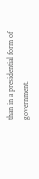than in a presidential form of government.